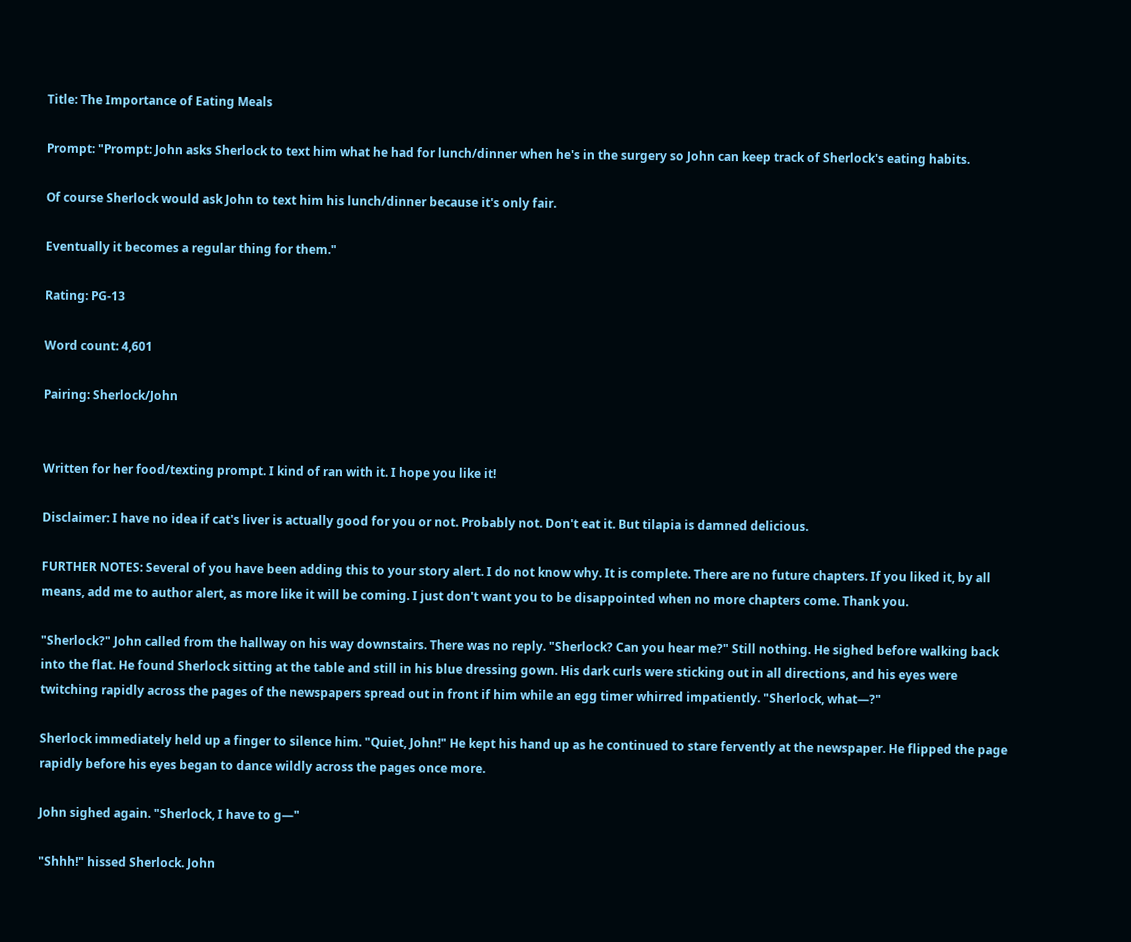Title: The Importance of Eating Meals

Prompt: "Prompt: John asks Sherlock to text him what he had for lunch/dinner when he's in the surgery so John can keep track of Sherlock's eating habits.

Of course Sherlock would ask John to text him his lunch/dinner because it's only fair.

Eventually it becomes a regular thing for them."

Rating: PG-13

Word count: 4,601

Pairing: Sherlock/John


Written for her food/texting prompt. I kind of ran with it. I hope you like it!

Disclaimer: I have no idea if cat's liver is actually good for you or not. Probably not. Don't eat it. But tilapia is damned delicious.

FURTHER NOTES: Several of you have been adding this to your story alert. I do not know why. It is complete. There are no future chapters. If you liked it, by all means, add me to author alert, as more like it will be coming. I just don't want you to be disappointed when no more chapters come. Thank you.

"Sherlock?" John called from the hallway on his way downstairs. There was no reply. "Sherlock? Can you hear me?" Still nothing. He sighed before walking back into the flat. He found Sherlock sitting at the table and still in his blue dressing gown. His dark curls were sticking out in all directions, and his eyes were twitching rapidly across the pages of the newspapers spread out in front if him while an egg timer whirred impatiently. "Sherlock, what—?"

Sherlock immediately held up a finger to silence him. "Quiet, John!" He kept his hand up as he continued to stare fervently at the newspaper. He flipped the page rapidly before his eyes began to dance wildly across the pages once more.

John sighed again. "Sherlock, I have to g—"

"Shhh!" hissed Sherlock. John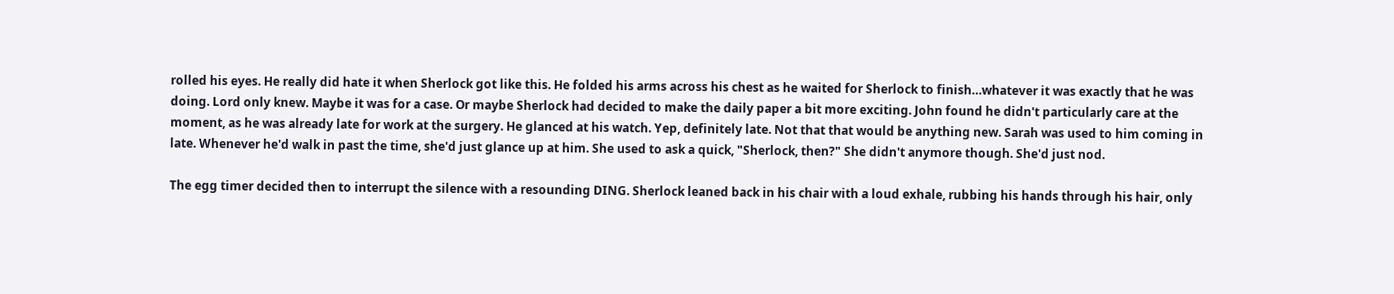rolled his eyes. He really did hate it when Sherlock got like this. He folded his arms across his chest as he waited for Sherlock to finish…whatever it was exactly that he was doing. Lord only knew. Maybe it was for a case. Or maybe Sherlock had decided to make the daily paper a bit more exciting. John found he didn't particularly care at the moment, as he was already late for work at the surgery. He glanced at his watch. Yep, definitely late. Not that that would be anything new. Sarah was used to him coming in late. Whenever he'd walk in past the time, she'd just glance up at him. She used to ask a quick, "Sherlock, then?" She didn't anymore though. She'd just nod.

The egg timer decided then to interrupt the silence with a resounding DING. Sherlock leaned back in his chair with a loud exhale, rubbing his hands through his hair, only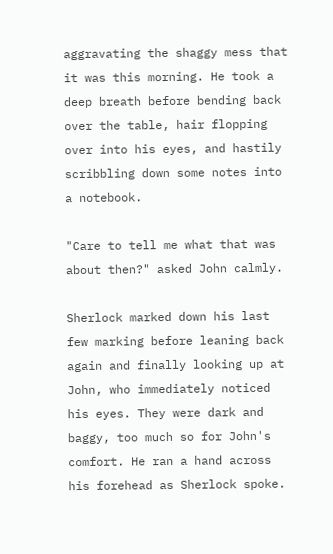aggravating the shaggy mess that it was this morning. He took a deep breath before bending back over the table, hair flopping over into his eyes, and hastily scribbling down some notes into a notebook.

"Care to tell me what that was about then?" asked John calmly.

Sherlock marked down his last few marking before leaning back again and finally looking up at John, who immediately noticed his eyes. They were dark and baggy, too much so for John's comfort. He ran a hand across his forehead as Sherlock spoke.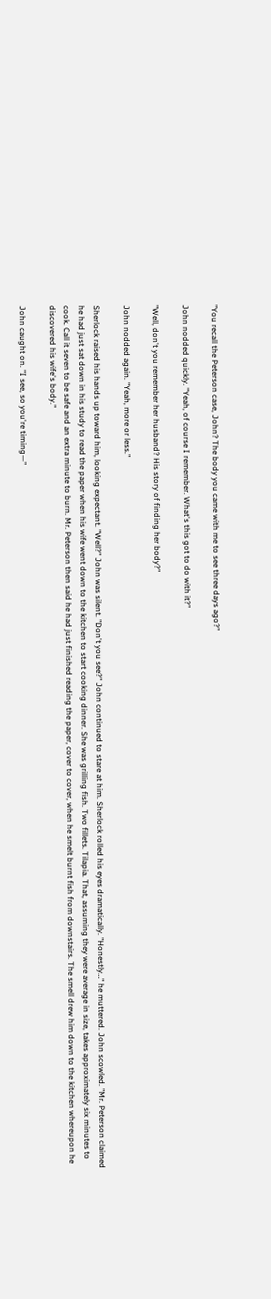"You recall the Peterson case, John? The body you came with me to see three days ago?"

John nodded quickly. "Yeah, of course I remember. What's this got to do with it?"

"Well, don't you remember her husband? His story of finding her body?"

John nodded again. "Yeah, more or less."

Sherlock raised his hands up toward him, looking expectant. "Well?" John was silent. "Don't you see?" John continued to stare at him. Sherlock rolled his eyes dramatically. "Honestly…" he muttered. John scowled. "Mr. Peterson claimed he had just sat down in his study to read the paper when his wife went down to the kitchen to start cooking dinner. She was grilling fish. Two fillets. Tilapia. That, assuming they were average in size, takes approximately six minutes to cook. Call it seven to be safe and an extra minute to burn. Mr. Peterson then said he had just finished reading the paper, cover to cover, when he smelt burnt fish from downstairs. The smell drew him down to the kitchen whereupon he discovered his wife's body."

John caught on. "I see, so you're timing—"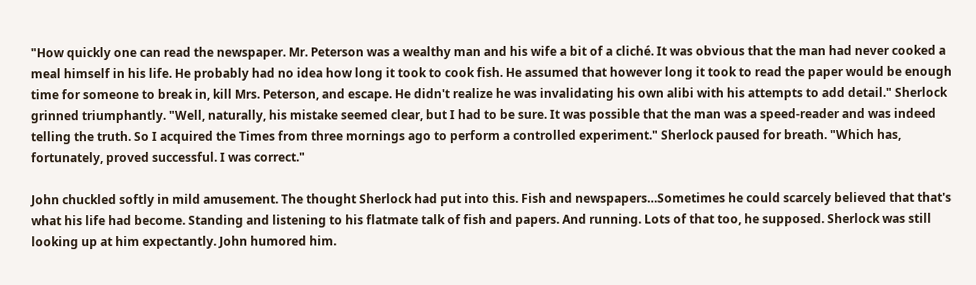"How quickly one can read the newspaper. Mr. Peterson was a wealthy man and his wife a bit of a cliché. It was obvious that the man had never cooked a meal himself in his life. He probably had no idea how long it took to cook fish. He assumed that however long it took to read the paper would be enough time for someone to break in, kill Mrs. Peterson, and escape. He didn't realize he was invalidating his own alibi with his attempts to add detail." Sherlock grinned triumphantly. "Well, naturally, his mistake seemed clear, but I had to be sure. It was possible that the man was a speed-reader and was indeed telling the truth. So I acquired the Times from three mornings ago to perform a controlled experiment." Sherlock paused for breath. "Which has, fortunately, proved successful. I was correct."

John chuckled softly in mild amusement. The thought Sherlock had put into this. Fish and newspapers…Sometimes he could scarcely believed that that's what his life had become. Standing and listening to his flatmate talk of fish and papers. And running. Lots of that too, he supposed. Sherlock was still looking up at him expectantly. John humored him.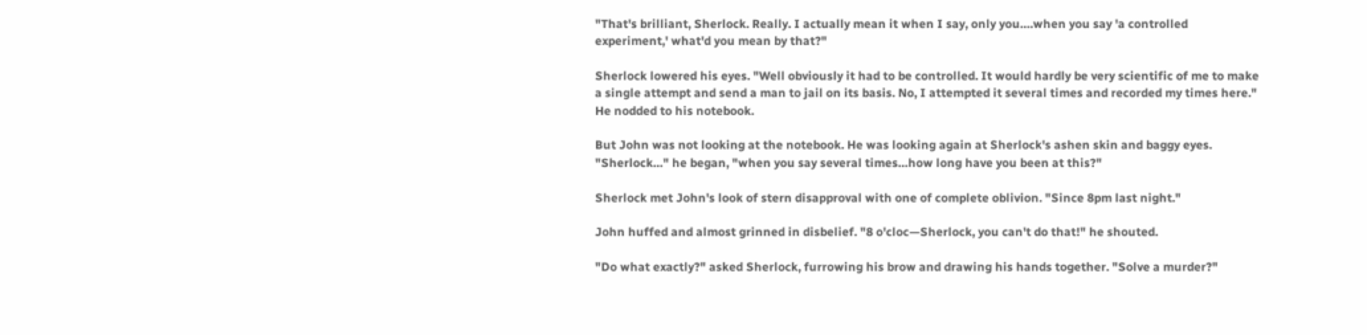"That's brilliant, Sherlock. Really. I actually mean it when I say, only you….when you say 'a controlled experiment,' what'd you mean by that?"

Sherlock lowered his eyes. "Well obviously it had to be controlled. It would hardly be very scientific of me to make a single attempt and send a man to jail on its basis. No, I attempted it several times and recorded my times here." He nodded to his notebook.

But John was not looking at the notebook. He was looking again at Sherlock's ashen skin and baggy eyes. "Sherlock…" he began, "when you say several times…how long have you been at this?"

Sherlock met John's look of stern disapproval with one of complete oblivion. "Since 8pm last night."

John huffed and almost grinned in disbelief. "8 o'cloc—Sherlock, you can't do that!" he shouted.

"Do what exactly?" asked Sherlock, furrowing his brow and drawing his hands together. "Solve a murder?"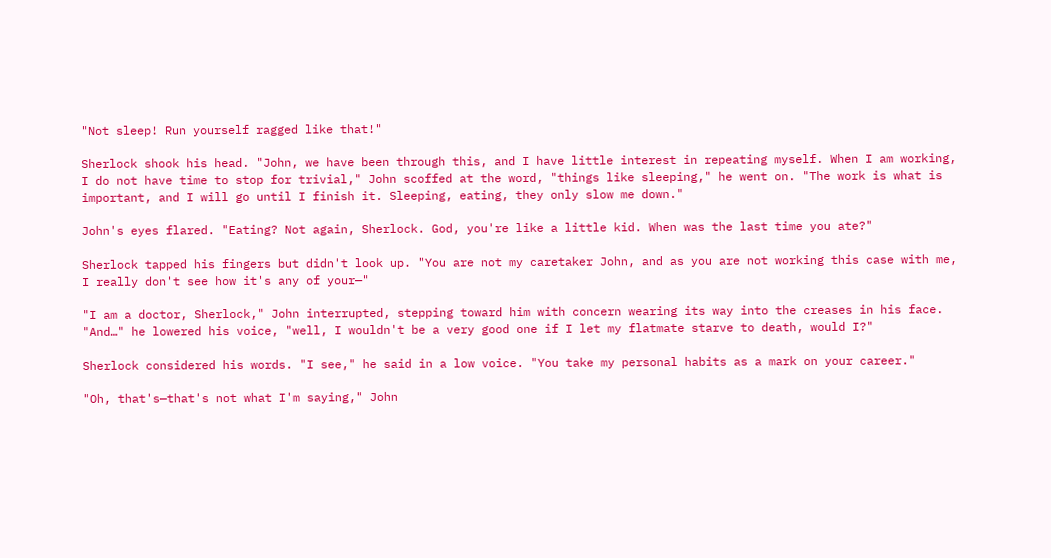"Not sleep! Run yourself ragged like that!"

Sherlock shook his head. "John, we have been through this, and I have little interest in repeating myself. When I am working, I do not have time to stop for trivial," John scoffed at the word, "things like sleeping," he went on. "The work is what is important, and I will go until I finish it. Sleeping, eating, they only slow me down."

John's eyes flared. "Eating? Not again, Sherlock. God, you're like a little kid. When was the last time you ate?"

Sherlock tapped his fingers but didn't look up. "You are not my caretaker John, and as you are not working this case with me, I really don't see how it's any of your—"

"I am a doctor, Sherlock," John interrupted, stepping toward him with concern wearing its way into the creases in his face. "And…" he lowered his voice, "well, I wouldn't be a very good one if I let my flatmate starve to death, would I?"

Sherlock considered his words. "I see," he said in a low voice. "You take my personal habits as a mark on your career."

"Oh, that's—that's not what I'm saying," John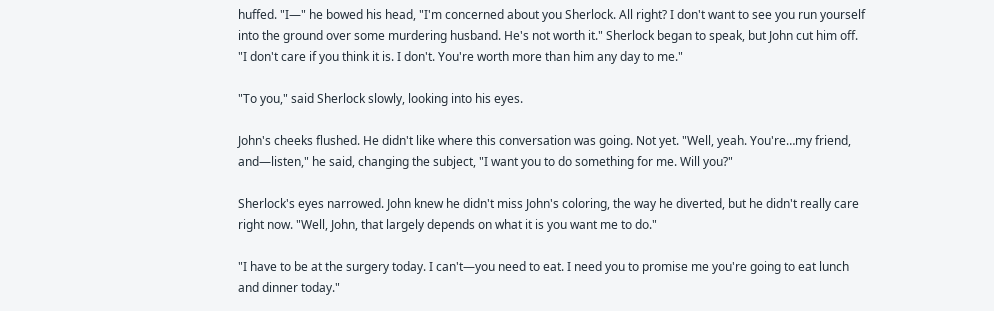huffed. "I—" he bowed his head, "I'm concerned about you Sherlock. All right? I don't want to see you run yourself into the ground over some murdering husband. He's not worth it." Sherlock began to speak, but John cut him off. "I don't care if you think it is. I don't. You're worth more than him any day to me."

"To you," said Sherlock slowly, looking into his eyes.

John's cheeks flushed. He didn't like where this conversation was going. Not yet. "Well, yeah. You're…my friend, and—listen," he said, changing the subject, "I want you to do something for me. Will you?"

Sherlock's eyes narrowed. John knew he didn't miss John's coloring, the way he diverted, but he didn't really care right now. "Well, John, that largely depends on what it is you want me to do."

"I have to be at the surgery today. I can't—you need to eat. I need you to promise me you're going to eat lunch and dinner today."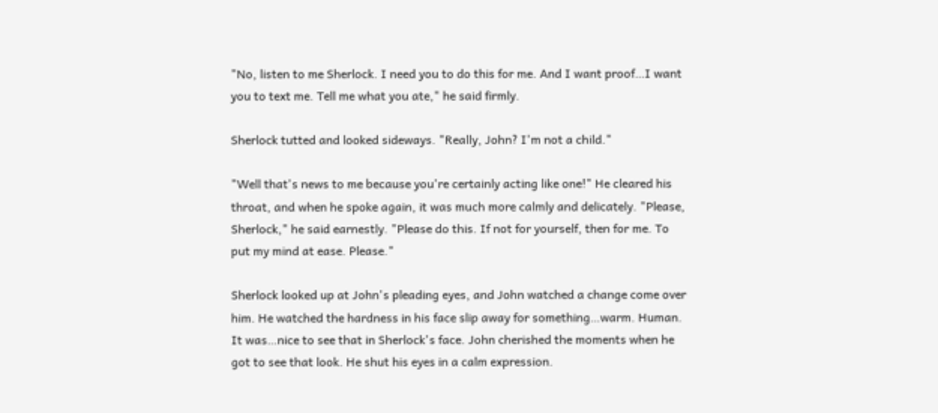"No, listen to me Sherlock. I need you to do this for me. And I want proof…I want you to text me. Tell me what you ate," he said firmly.

Sherlock tutted and looked sideways. "Really, John? I'm not a child."

"Well that's news to me because you're certainly acting like one!" He cleared his throat, and when he spoke again, it was much more calmly and delicately. "Please, Sherlock," he said earnestly. "Please do this. If not for yourself, then for me. To put my mind at ease. Please."

Sherlock looked up at John's pleading eyes, and John watched a change come over him. He watched the hardness in his face slip away for something…warm. Human. It was…nice to see that in Sherlock's face. John cherished the moments when he got to see that look. He shut his eyes in a calm expression.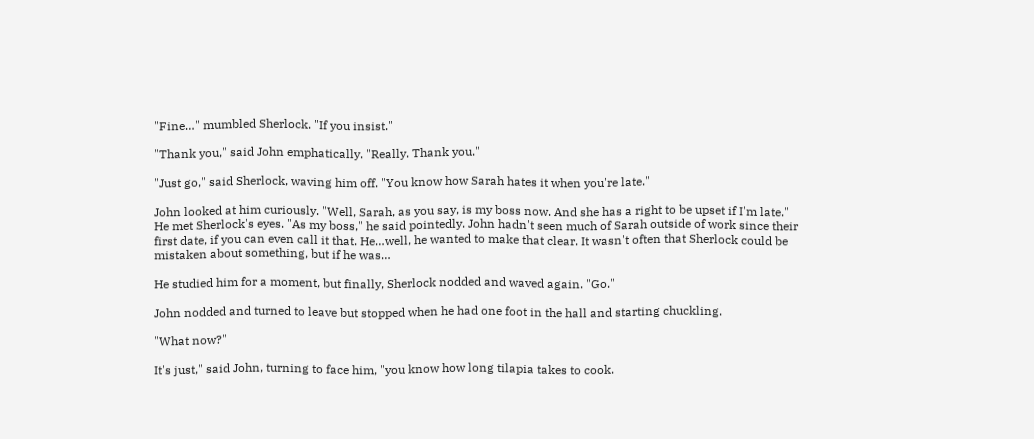"Fine…" mumbled Sherlock. "If you insist."

"Thank you," said John emphatically. "Really. Thank you."

"Just go," said Sherlock, waving him off. "You know how Sarah hates it when you're late."

John looked at him curiously. "Well, Sarah, as you say, is my boss now. And she has a right to be upset if I'm late." He met Sherlock's eyes. "As my boss," he said pointedly. John hadn't seen much of Sarah outside of work since their first date, if you can even call it that. He…well, he wanted to make that clear. It wasn't often that Sherlock could be mistaken about something, but if he was…

He studied him for a moment, but finally, Sherlock nodded and waved again. "Go."

John nodded and turned to leave but stopped when he had one foot in the hall and starting chuckling.

"What now?"

It's just," said John, turning to face him, "you know how long tilapia takes to cook.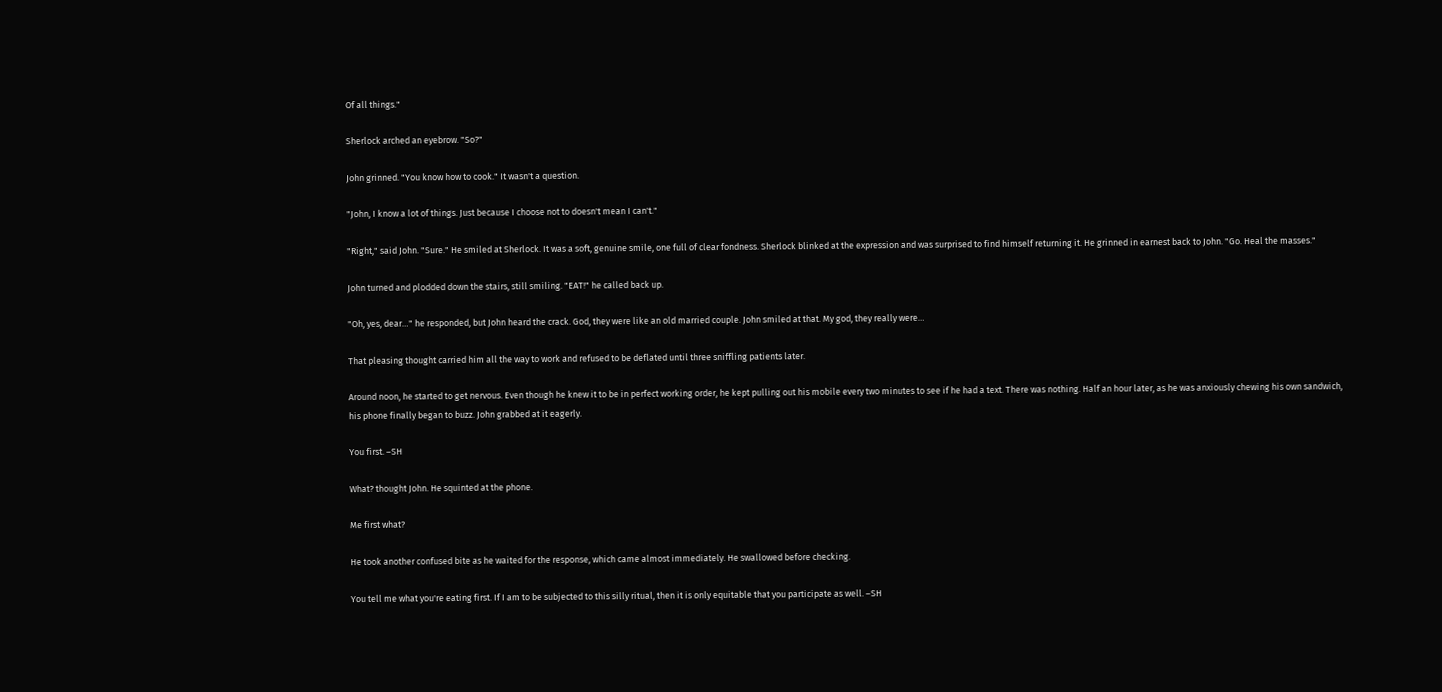Of all things."

Sherlock arched an eyebrow. "So?"

John grinned. "You know how to cook." It wasn't a question.

"John, I know a lot of things. Just because I choose not to doesn't mean I can't."

"Right," said John. "Sure." He smiled at Sherlock. It was a soft, genuine smile, one full of clear fondness. Sherlock blinked at the expression and was surprised to find himself returning it. He grinned in earnest back to John. "Go. Heal the masses."

John turned and plodded down the stairs, still smiling. "EAT!" he called back up.

"Oh, yes, dear…" he responded, but John heard the crack. God, they were like an old married couple. John smiled at that. My god, they really were…

That pleasing thought carried him all the way to work and refused to be deflated until three sniffling patients later.

Around noon, he started to get nervous. Even though he knew it to be in perfect working order, he kept pulling out his mobile every two minutes to see if he had a text. There was nothing. Half an hour later, as he was anxiously chewing his own sandwich, his phone finally began to buzz. John grabbed at it eagerly.

You first. –SH

What? thought John. He squinted at the phone.

Me first what?

He took another confused bite as he waited for the response, which came almost immediately. He swallowed before checking.

You tell me what you're eating first. If I am to be subjected to this silly ritual, then it is only equitable that you participate as well. –SH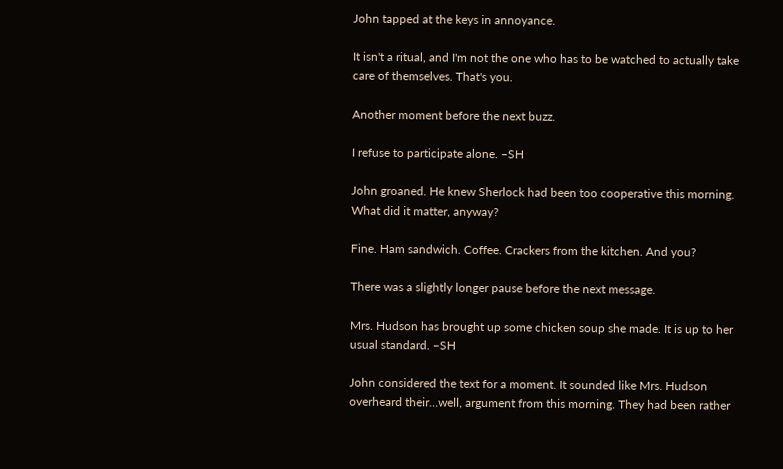John tapped at the keys in annoyance.

It isn't a ritual, and I'm not the one who has to be watched to actually take care of themselves. That's you.

Another moment before the next buzz.

I refuse to participate alone. –SH

John groaned. He knew Sherlock had been too cooperative this morning. What did it matter, anyway?

Fine. Ham sandwich. Coffee. Crackers from the kitchen. And you?

There was a slightly longer pause before the next message.

Mrs. Hudson has brought up some chicken soup she made. It is up to her usual standard. –SH

John considered the text for a moment. It sounded like Mrs. Hudson overheard their…well, argument from this morning. They had been rather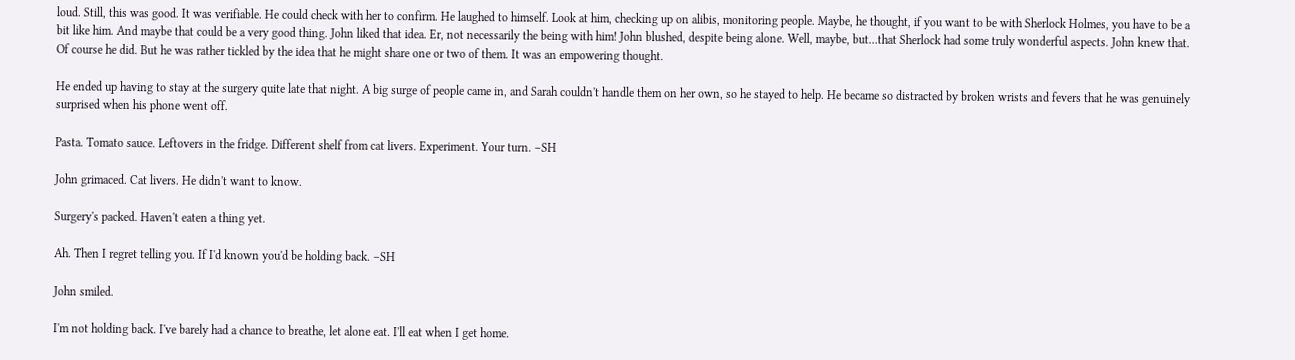loud. Still, this was good. It was verifiable. He could check with her to confirm. He laughed to himself. Look at him, checking up on alibis, monitoring people. Maybe, he thought, if you want to be with Sherlock Holmes, you have to be a bit like him. And maybe that could be a very good thing. John liked that idea. Er, not necessarily the being with him! John blushed, despite being alone. Well, maybe, but…that Sherlock had some truly wonderful aspects. John knew that. Of course he did. But he was rather tickled by the idea that he might share one or two of them. It was an empowering thought.

He ended up having to stay at the surgery quite late that night. A big surge of people came in, and Sarah couldn't handle them on her own, so he stayed to help. He became so distracted by broken wrists and fevers that he was genuinely surprised when his phone went off.

Pasta. Tomato sauce. Leftovers in the fridge. Different shelf from cat livers. Experiment. Your turn. –SH

John grimaced. Cat livers. He didn't want to know.

Surgery's packed. Haven't eaten a thing yet.

Ah. Then I regret telling you. If I'd known you'd be holding back. –SH

John smiled.

I'm not holding back. I've barely had a chance to breathe, let alone eat. I'll eat when I get home.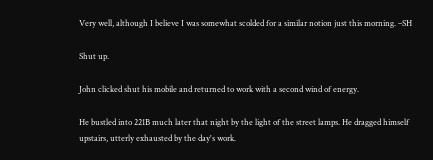Very well, although I believe I was somewhat scolded for a similar notion just this morning. –SH

Shut up.

John clicked shut his mobile and returned to work with a second wind of energy.

He bustled into 221B much later that night by the light of the street lamps. He dragged himself upstairs, utterly exhausted by the day's work.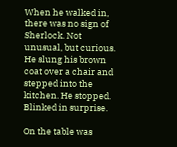When he walked in, there was no sign of Sherlock. Not unusual, but curious. He slung his brown coat over a chair and stepped into the kitchen. He stopped. Blinked in surprise.

On the table was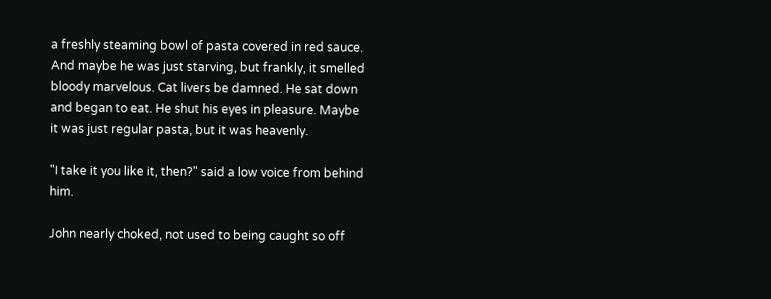a freshly steaming bowl of pasta covered in red sauce. And maybe he was just starving, but frankly, it smelled bloody marvelous. Cat livers be damned. He sat down and began to eat. He shut his eyes in pleasure. Maybe it was just regular pasta, but it was heavenly.

"I take it you like it, then?" said a low voice from behind him.

John nearly choked, not used to being caught so off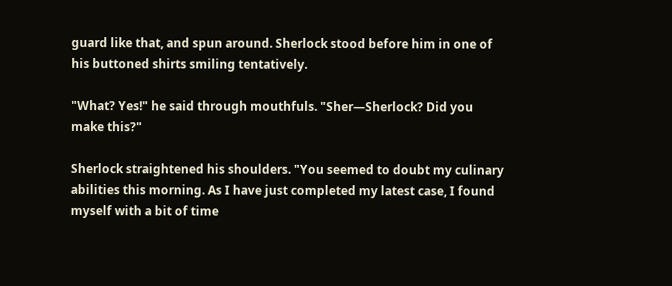guard like that, and spun around. Sherlock stood before him in one of his buttoned shirts smiling tentatively.

"What? Yes!" he said through mouthfuls. "Sher—Sherlock? Did you make this?"

Sherlock straightened his shoulders. "You seemed to doubt my culinary abilities this morning. As I have just completed my latest case, I found myself with a bit of time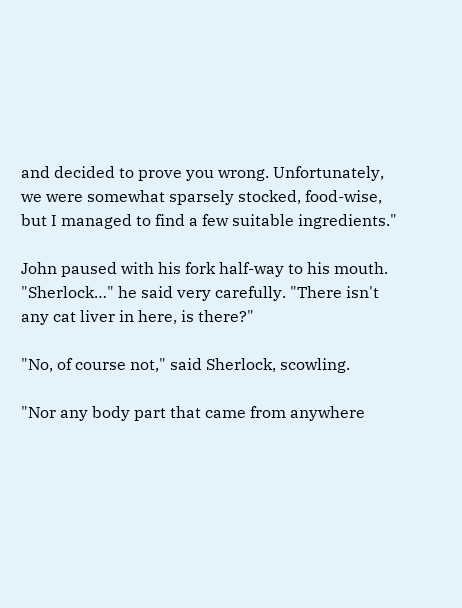and decided to prove you wrong. Unfortunately, we were somewhat sparsely stocked, food-wise, but I managed to find a few suitable ingredients."

John paused with his fork half-way to his mouth. "Sherlock…" he said very carefully. "There isn't any cat liver in here, is there?"

"No, of course not," said Sherlock, scowling.

"Nor any body part that came from anywhere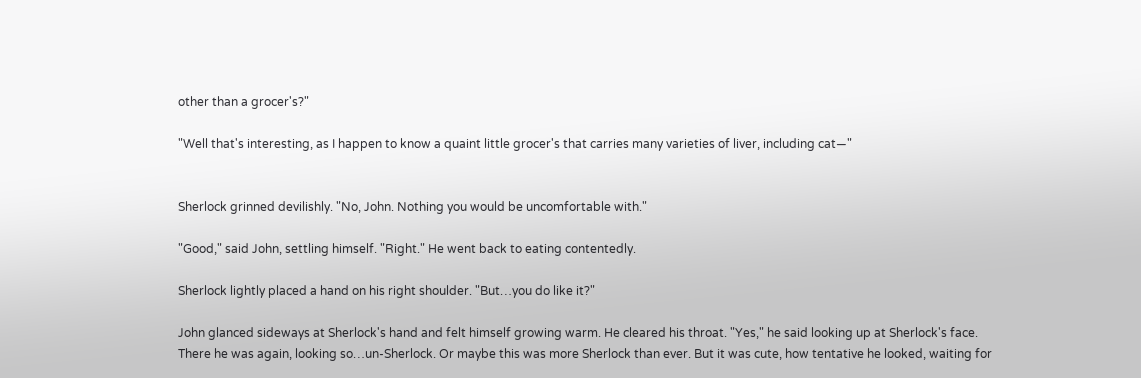other than a grocer's?"

"Well that's interesting, as I happen to know a quaint little grocer's that carries many varieties of liver, including cat—"


Sherlock grinned devilishly. "No, John. Nothing you would be uncomfortable with."

"Good," said John, settling himself. "Right." He went back to eating contentedly.

Sherlock lightly placed a hand on his right shoulder. "But…you do like it?"

John glanced sideways at Sherlock's hand and felt himself growing warm. He cleared his throat. "Yes," he said looking up at Sherlock's face. There he was again, looking so…un-Sherlock. Or maybe this was more Sherlock than ever. But it was cute, how tentative he looked, waiting for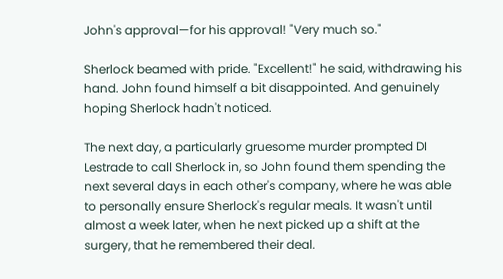John's approval—for his approval! "Very much so."

Sherlock beamed with pride. "Excellent!" he said, withdrawing his hand. John found himself a bit disappointed. And genuinely hoping Sherlock hadn't noticed.

The next day, a particularly gruesome murder prompted DI Lestrade to call Sherlock in, so John found them spending the next several days in each other's company, where he was able to personally ensure Sherlock's regular meals. It wasn't until almost a week later, when he next picked up a shift at the surgery, that he remembered their deal.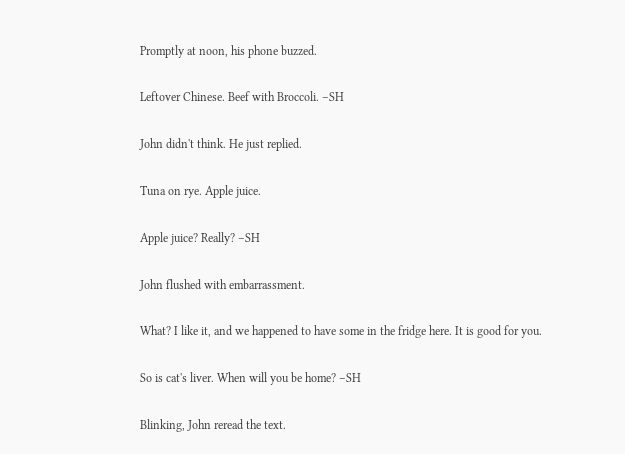Promptly at noon, his phone buzzed.

Leftover Chinese. Beef with Broccoli. –SH

John didn't think. He just replied.

Tuna on rye. Apple juice.

Apple juice? Really? –SH

John flushed with embarrassment.

What? I like it, and we happened to have some in the fridge here. It is good for you.

So is cat's liver. When will you be home? –SH

Blinking, John reread the text.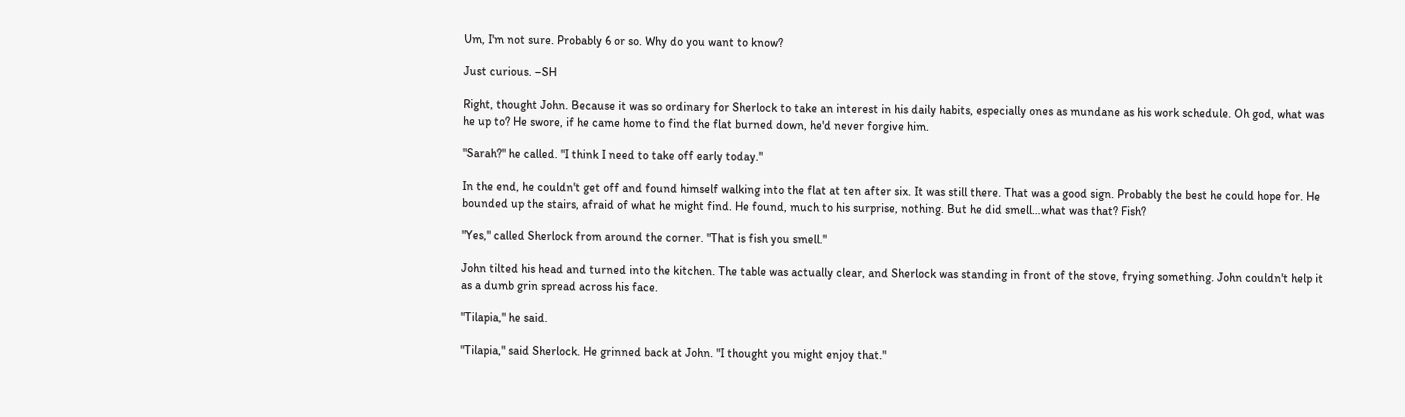Um, I'm not sure. Probably 6 or so. Why do you want to know?

Just curious. –SH

Right, thought John. Because it was so ordinary for Sherlock to take an interest in his daily habits, especially ones as mundane as his work schedule. Oh god, what was he up to? He swore, if he came home to find the flat burned down, he'd never forgive him.

"Sarah?" he called. "I think I need to take off early today."

In the end, he couldn't get off and found himself walking into the flat at ten after six. It was still there. That was a good sign. Probably the best he could hope for. He bounded up the stairs, afraid of what he might find. He found, much to his surprise, nothing. But he did smell…what was that? Fish?

"Yes," called Sherlock from around the corner. "That is fish you smell."

John tilted his head and turned into the kitchen. The table was actually clear, and Sherlock was standing in front of the stove, frying something. John couldn't help it as a dumb grin spread across his face.

"Tilapia," he said.

"Tilapia," said Sherlock. He grinned back at John. "I thought you might enjoy that."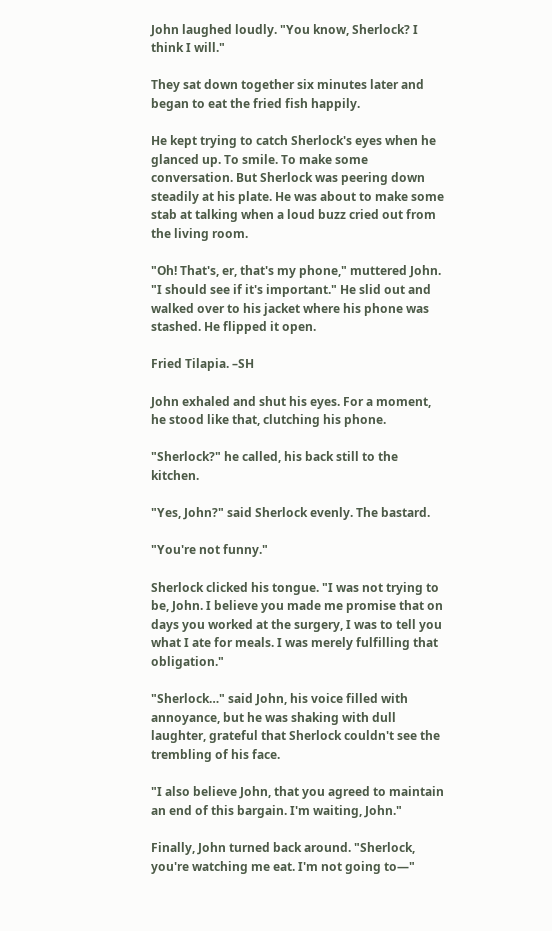John laughed loudly. "You know, Sherlock? I think I will."

They sat down together six minutes later and began to eat the fried fish happily.

He kept trying to catch Sherlock's eyes when he glanced up. To smile. To make some conversation. But Sherlock was peering down steadily at his plate. He was about to make some stab at talking when a loud buzz cried out from the living room.

"Oh! That's, er, that's my phone," muttered John. "I should see if it's important." He slid out and walked over to his jacket where his phone was stashed. He flipped it open.

Fried Tilapia. –SH

John exhaled and shut his eyes. For a moment, he stood like that, clutching his phone.

"Sherlock?" he called, his back still to the kitchen.

"Yes, John?" said Sherlock evenly. The bastard.

"You're not funny."

Sherlock clicked his tongue. "I was not trying to be, John. I believe you made me promise that on days you worked at the surgery, I was to tell you what I ate for meals. I was merely fulfilling that obligation."

"Sherlock…" said John, his voice filled with annoyance, but he was shaking with dull laughter, grateful that Sherlock couldn't see the trembling of his face.

"I also believe John, that you agreed to maintain an end of this bargain. I'm waiting, John."

Finally, John turned back around. "Sherlock, you're watching me eat. I'm not going to—"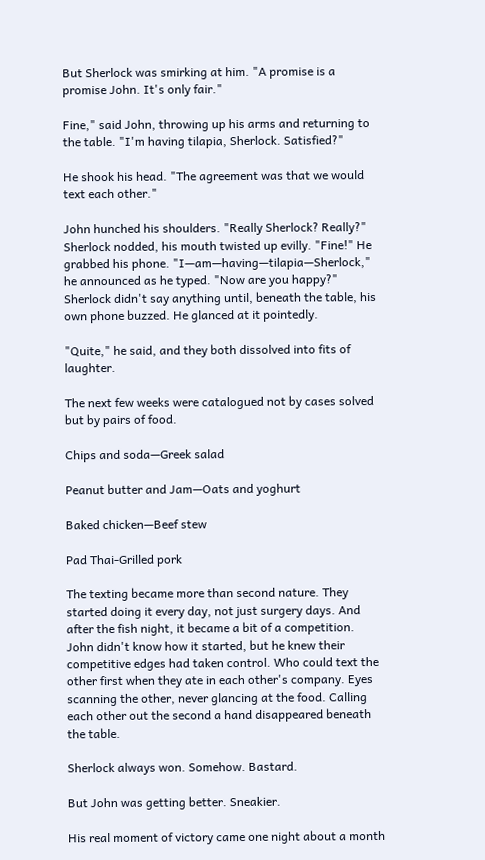But Sherlock was smirking at him. "A promise is a promise John. It's only fair."

Fine," said John, throwing up his arms and returning to the table. "I'm having tilapia, Sherlock. Satisfied?"

He shook his head. "The agreement was that we would text each other."

John hunched his shoulders. "Really Sherlock? Really?" Sherlock nodded, his mouth twisted up evilly. "Fine!" He grabbed his phone. "I—am—having—tilapia—Sherlock," he announced as he typed. "Now are you happy?" Sherlock didn't say anything until, beneath the table, his own phone buzzed. He glanced at it pointedly.

"Quite," he said, and they both dissolved into fits of laughter.

The next few weeks were catalogued not by cases solved but by pairs of food.

Chips and soda—Greek salad

Peanut butter and Jam—Oats and yoghurt

Baked chicken—Beef stew

Pad Thai-Grilled pork

The texting became more than second nature. They started doing it every day, not just surgery days. And after the fish night, it became a bit of a competition. John didn't know how it started, but he knew their competitive edges had taken control. Who could text the other first when they ate in each other's company. Eyes scanning the other, never glancing at the food. Calling each other out the second a hand disappeared beneath the table.

Sherlock always won. Somehow. Bastard.

But John was getting better. Sneakier.

His real moment of victory came one night about a month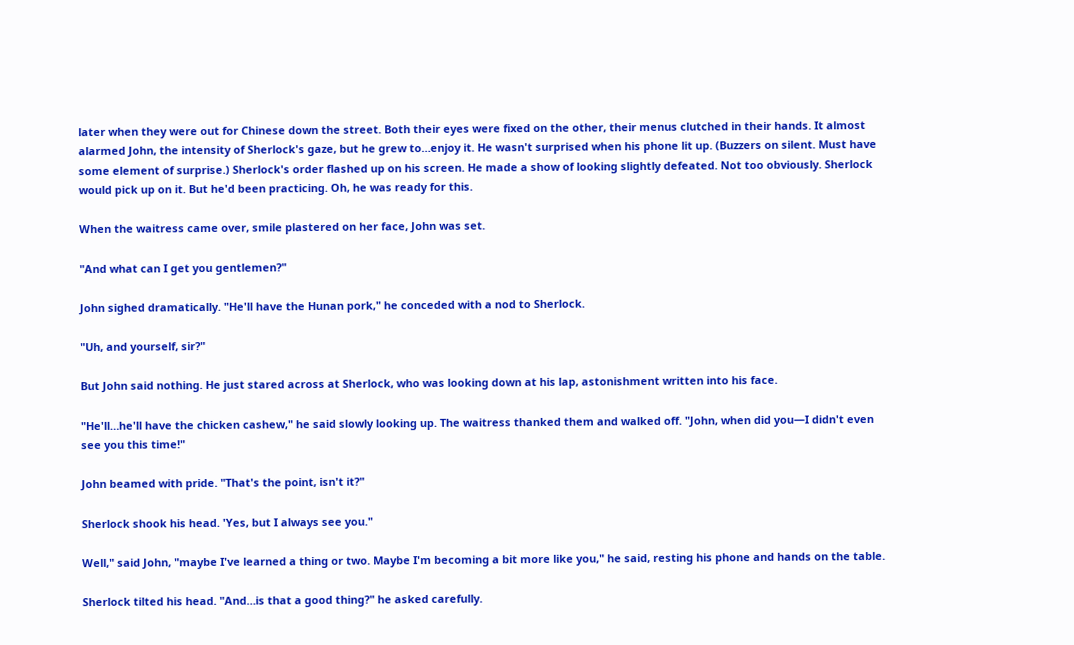later when they were out for Chinese down the street. Both their eyes were fixed on the other, their menus clutched in their hands. It almost alarmed John, the intensity of Sherlock's gaze, but he grew to…enjoy it. He wasn't surprised when his phone lit up. (Buzzers on silent. Must have some element of surprise.) Sherlock's order flashed up on his screen. He made a show of looking slightly defeated. Not too obviously. Sherlock would pick up on it. But he'd been practicing. Oh, he was ready for this.

When the waitress came over, smile plastered on her face, John was set.

"And what can I get you gentlemen?"

John sighed dramatically. "He'll have the Hunan pork," he conceded with a nod to Sherlock.

"Uh, and yourself, sir?"

But John said nothing. He just stared across at Sherlock, who was looking down at his lap, astonishment written into his face.

"He'll…he'll have the chicken cashew," he said slowly looking up. The waitress thanked them and walked off. "John, when did you—I didn't even see you this time!"

John beamed with pride. "That's the point, isn't it?"

Sherlock shook his head. 'Yes, but I always see you."

Well," said John, "maybe I've learned a thing or two. Maybe I'm becoming a bit more like you," he said, resting his phone and hands on the table.

Sherlock tilted his head. "And…is that a good thing?" he asked carefully.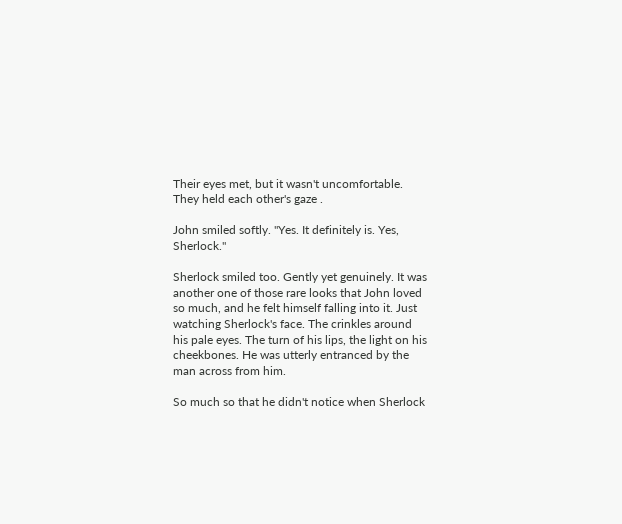Their eyes met, but it wasn't uncomfortable. They held each other's gaze .

John smiled softly. "Yes. It definitely is. Yes, Sherlock."

Sherlock smiled too. Gently yet genuinely. It was another one of those rare looks that John loved so much, and he felt himself falling into it. Just watching Sherlock's face. The crinkles around his pale eyes. The turn of his lips, the light on his cheekbones. He was utterly entranced by the man across from him.

So much so that he didn't notice when Sherlock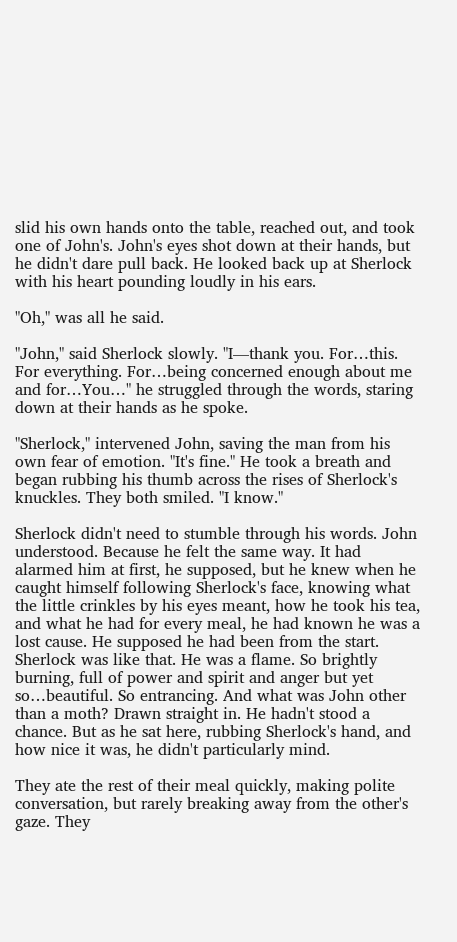slid his own hands onto the table, reached out, and took one of John's. John's eyes shot down at their hands, but he didn't dare pull back. He looked back up at Sherlock with his heart pounding loudly in his ears.

"Oh," was all he said.

"John," said Sherlock slowly. "I—thank you. For…this. For everything. For…being concerned enough about me and for…You…" he struggled through the words, staring down at their hands as he spoke.

"Sherlock," intervened John, saving the man from his own fear of emotion. "It's fine." He took a breath and began rubbing his thumb across the rises of Sherlock's knuckles. They both smiled. "I know."

Sherlock didn't need to stumble through his words. John understood. Because he felt the same way. It had alarmed him at first, he supposed, but he knew when he caught himself following Sherlock's face, knowing what the little crinkles by his eyes meant, how he took his tea, and what he had for every meal, he had known he was a lost cause. He supposed he had been from the start. Sherlock was like that. He was a flame. So brightly burning, full of power and spirit and anger but yet so…beautiful. So entrancing. And what was John other than a moth? Drawn straight in. He hadn't stood a chance. But as he sat here, rubbing Sherlock's hand, and how nice it was, he didn't particularly mind.

They ate the rest of their meal quickly, making polite conversation, but rarely breaking away from the other's gaze. They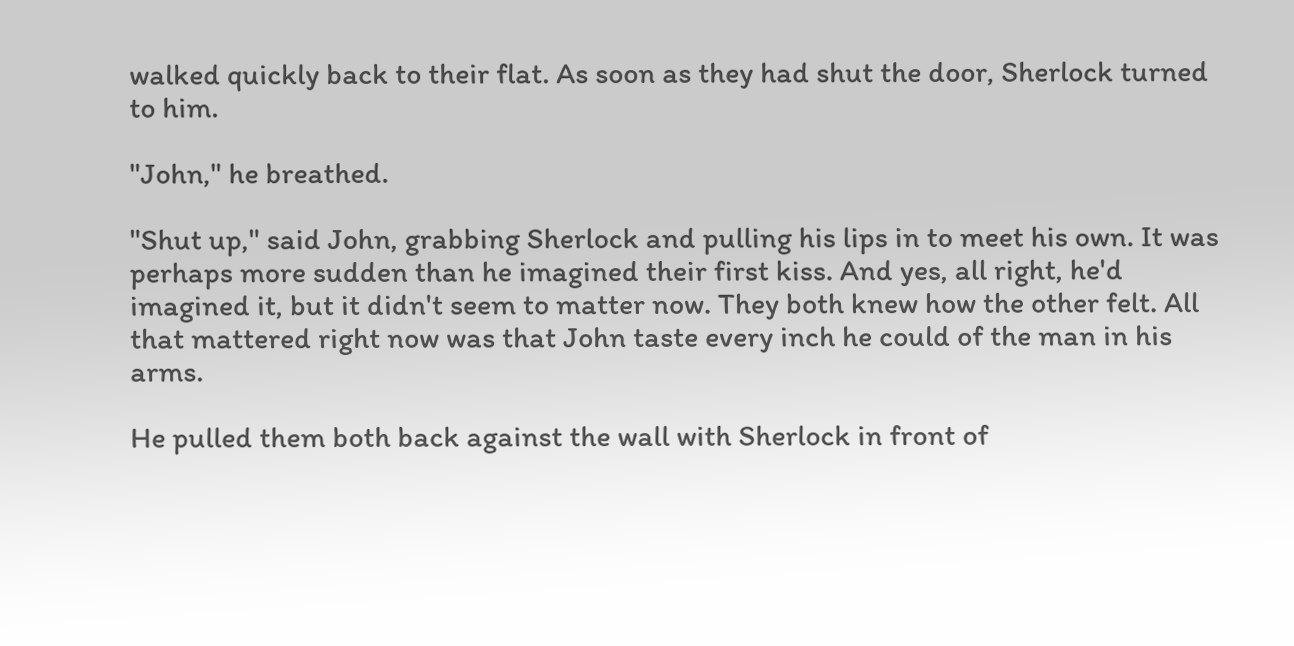walked quickly back to their flat. As soon as they had shut the door, Sherlock turned to him.

"John," he breathed.

"Shut up," said John, grabbing Sherlock and pulling his lips in to meet his own. It was perhaps more sudden than he imagined their first kiss. And yes, all right, he'd imagined it, but it didn't seem to matter now. They both knew how the other felt. All that mattered right now was that John taste every inch he could of the man in his arms.

He pulled them both back against the wall with Sherlock in front of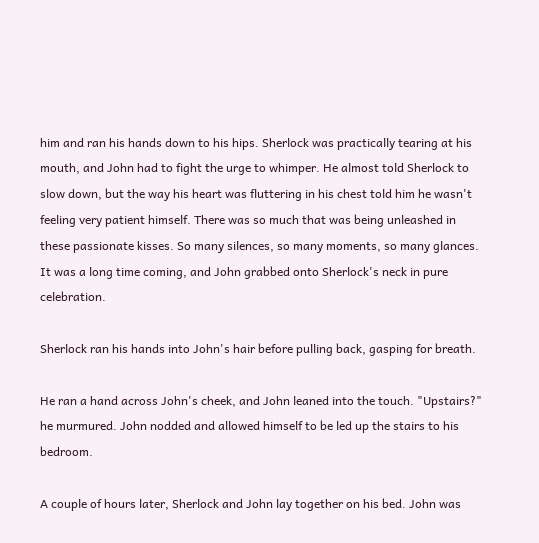him and ran his hands down to his hips. Sherlock was practically tearing at his mouth, and John had to fight the urge to whimper. He almost told Sherlock to slow down, but the way his heart was fluttering in his chest told him he wasn't feeling very patient himself. There was so much that was being unleashed in these passionate kisses. So many silences, so many moments, so many glances. It was a long time coming, and John grabbed onto Sherlock's neck in pure celebration.

Sherlock ran his hands into John's hair before pulling back, gasping for breath.

He ran a hand across John's cheek, and John leaned into the touch. "Upstairs?" he murmured. John nodded and allowed himself to be led up the stairs to his bedroom.

A couple of hours later, Sherlock and John lay together on his bed. John was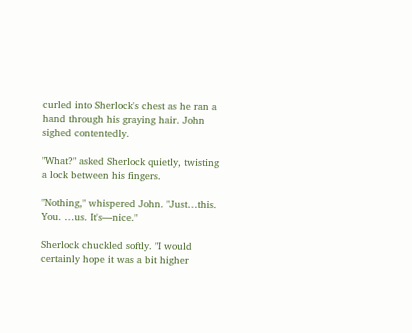curled into Sherlock's chest as he ran a hand through his graying hair. John sighed contentedly.

"What?" asked Sherlock quietly, twisting a lock between his fingers.

"Nothing," whispered John. "Just…this. You. …us. It's—nice."

Sherlock chuckled softly. "I would certainly hope it was a bit higher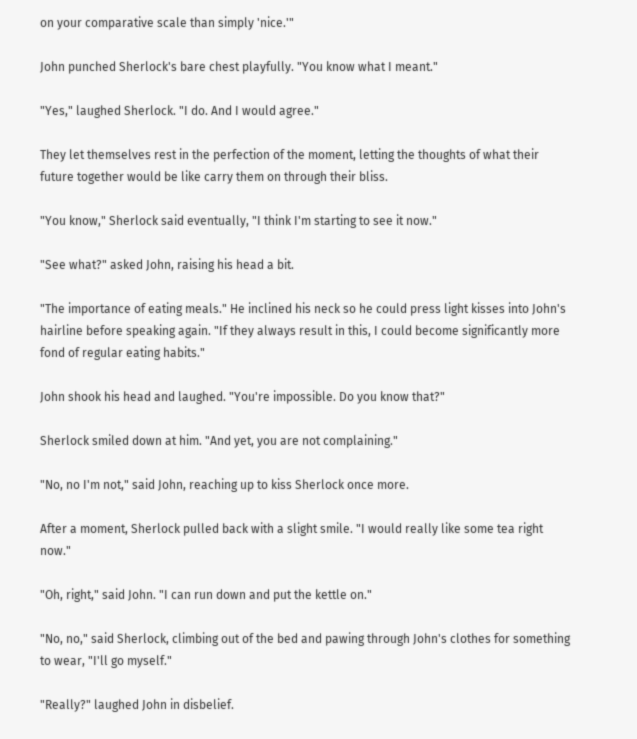on your comparative scale than simply 'nice.'"

John punched Sherlock's bare chest playfully. "You know what I meant."

"Yes," laughed Sherlock. "I do. And I would agree."

They let themselves rest in the perfection of the moment, letting the thoughts of what their future together would be like carry them on through their bliss.

"You know," Sherlock said eventually, "I think I'm starting to see it now."

"See what?" asked John, raising his head a bit.

"The importance of eating meals." He inclined his neck so he could press light kisses into John's hairline before speaking again. "If they always result in this, I could become significantly more fond of regular eating habits."

John shook his head and laughed. "You're impossible. Do you know that?"

Sherlock smiled down at him. "And yet, you are not complaining."

"No, no I'm not," said John, reaching up to kiss Sherlock once more.

After a moment, Sherlock pulled back with a slight smile. "I would really like some tea right now."

"Oh, right," said John. "I can run down and put the kettle on."

"No, no," said Sherlock, climbing out of the bed and pawing through John's clothes for something to wear, "I'll go myself."

"Really?" laughed John in disbelief.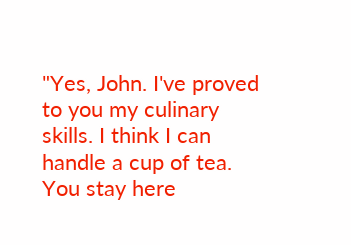"Yes, John. I've proved to you my culinary skills. I think I can handle a cup of tea. You stay here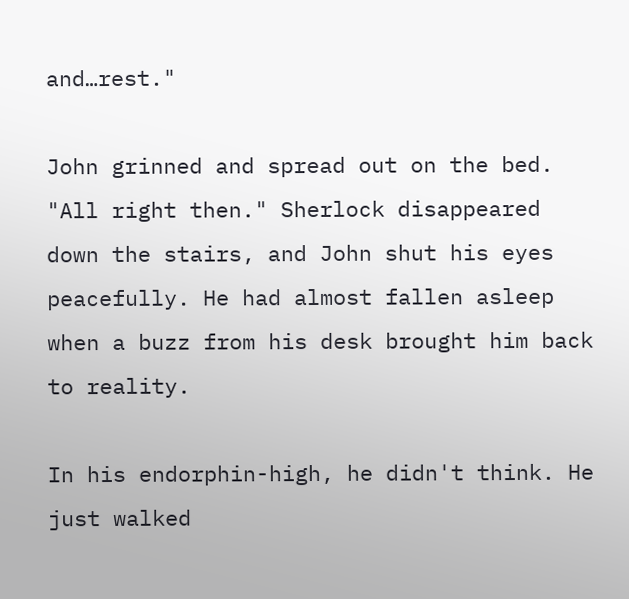and…rest."

John grinned and spread out on the bed. "All right then." Sherlock disappeared down the stairs, and John shut his eyes peacefully. He had almost fallen asleep when a buzz from his desk brought him back to reality.

In his endorphin-high, he didn't think. He just walked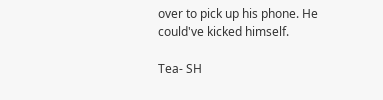over to pick up his phone. He could've kicked himself.

Tea- SH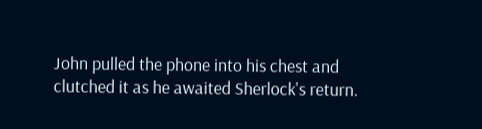John pulled the phone into his chest and clutched it as he awaited Sherlock's return.